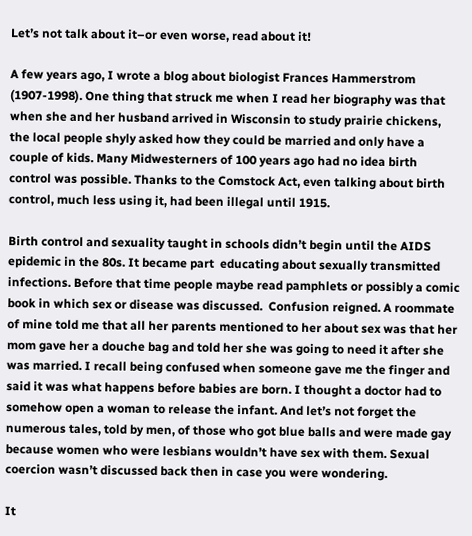Let’s not talk about it–or even worse, read about it!

A few years ago, I wrote a blog about biologist Frances Hammerstrom (1907-1998). One thing that struck me when I read her biography was that when she and her husband arrived in Wisconsin to study prairie chickens, the local people shyly asked how they could be married and only have a couple of kids. Many Midwesterners of 100 years ago had no idea birth control was possible. Thanks to the Comstock Act, even talking about birth control, much less using it, had been illegal until 1915.

Birth control and sexuality taught in schools didn’t begin until the AIDS epidemic in the 80s. It became part  educating about sexually transmitted infections. Before that time people maybe read pamphlets or possibly a comic book in which sex or disease was discussed.  Confusion reigned. A roommate of mine told me that all her parents mentioned to her about sex was that her mom gave her a douche bag and told her she was going to need it after she was married. I recall being confused when someone gave me the finger and said it was what happens before babies are born. I thought a doctor had to somehow open a woman to release the infant. And let’s not forget the numerous tales, told by men, of those who got blue balls and were made gay because women who were lesbians wouldn’t have sex with them. Sexual coercion wasn’t discussed back then in case you were wondering.

It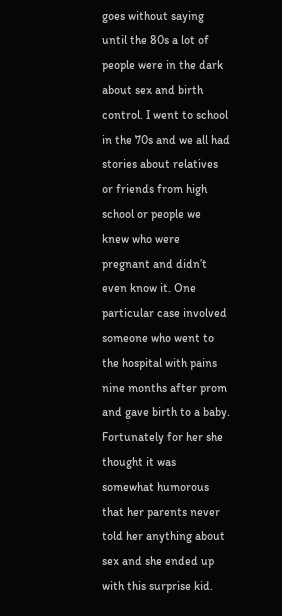goes without saying until the 80s a lot of people were in the dark about sex and birth control. I went to school in the 70s and we all had stories about relatives or friends from high school or people we knew who were pregnant and didn’t even know it. One particular case involved someone who went to the hospital with pains nine months after prom and gave birth to a baby. Fortunately for her she thought it was somewhat humorous that her parents never told her anything about sex and she ended up with this surprise kid.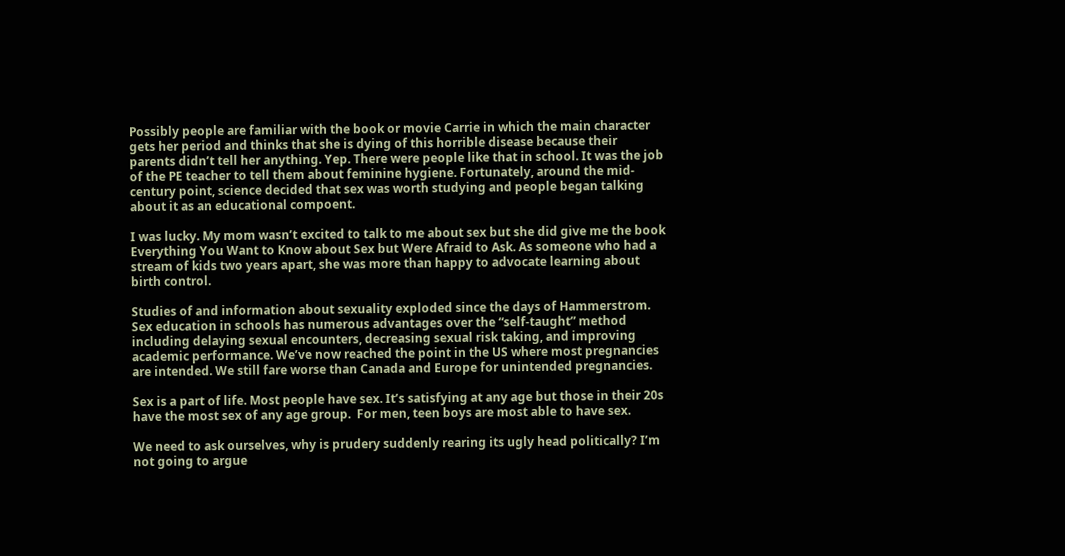Possibly people are familiar with the book or movie Carrie in which the main character gets her period and thinks that she is dying of this horrible disease because their parents didn’t tell her anything. Yep. There were people like that in school. It was the job of the PE teacher to tell them about feminine hygiene. Fortunately, around the mid-century point, science decided that sex was worth studying and people began talking about it as an educational compoent.

I was lucky. My mom wasn’t excited to talk to me about sex but she did give me the book Everything You Want to Know about Sex but Were Afraid to Ask. As someone who had a stream of kids two years apart, she was more than happy to advocate learning about birth control.

Studies of and information about sexuality exploded since the days of Hammerstrom. Sex education in schools has numerous advantages over the “self-taught” method including delaying sexual encounters, decreasing sexual risk taking, and improving academic performance. We’ve now reached the point in the US where most pregnancies are intended. We still fare worse than Canada and Europe for unintended pregnancies.

Sex is a part of life. Most people have sex. It’s satisfying at any age but those in their 20s have the most sex of any age group.  For men, teen boys are most able to have sex.

We need to ask ourselves, why is prudery suddenly rearing its ugly head politically? I’m not going to argue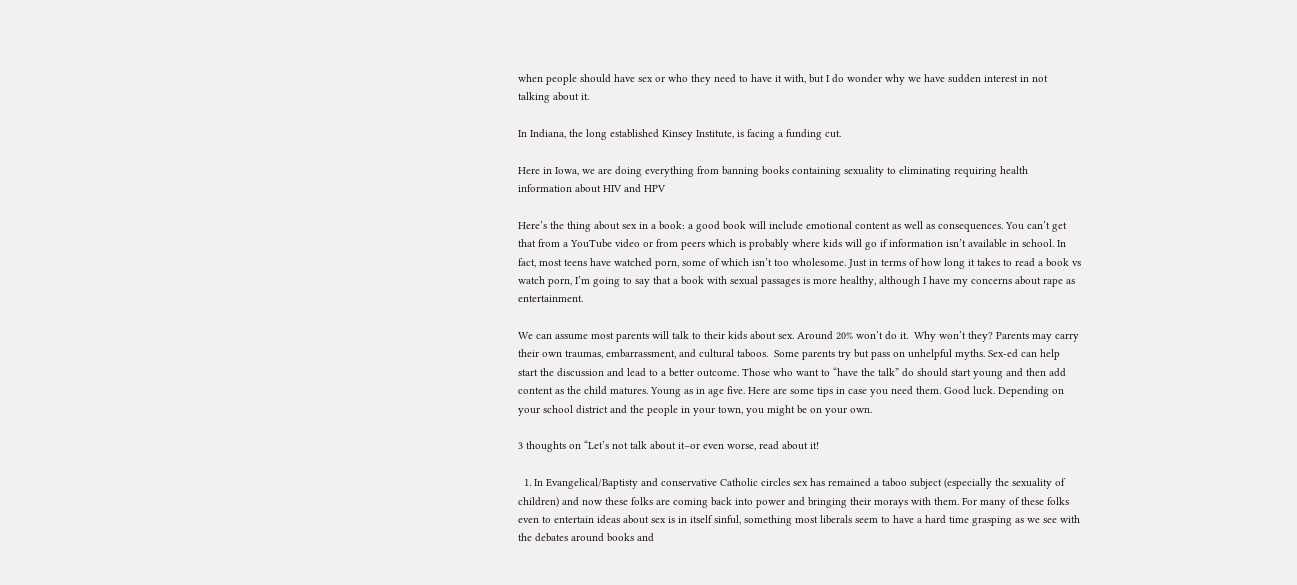when people should have sex or who they need to have it with, but I do wonder why we have sudden interest in not talking about it.

In Indiana, the long established Kinsey Institute, is facing a funding cut.

Here in Iowa, we are doing everything from banning books containing sexuality to eliminating requiring health information about HIV and HPV

Here’s the thing about sex in a book: a good book will include emotional content as well as consequences. You can’t get that from a YouTube video or from peers which is probably where kids will go if information isn’t available in school. In fact, most teens have watched porn, some of which isn’t too wholesome. Just in terms of how long it takes to read a book vs watch porn, I’m going to say that a book with sexual passages is more healthy, although I have my concerns about rape as entertainment.

We can assume most parents will talk to their kids about sex. Around 20% won’t do it.  Why won’t they? Parents may carry their own traumas, embarrassment, and cultural taboos.  Some parents try but pass on unhelpful myths. Sex-ed can help start the discussion and lead to a better outcome. Those who want to “have the talk” do should start young and then add content as the child matures. Young as in age five. Here are some tips in case you need them. Good luck. Depending on your school district and the people in your town, you might be on your own.

3 thoughts on “Let’s not talk about it–or even worse, read about it!

  1. In Evangelical/Baptisty and conservative Catholic circles sex has remained a taboo subject (especially the sexuality of children) and now these folks are coming back into power and bringing their morays with them. For many of these folks even to entertain ideas about sex is in itself sinful, something most liberals seem to have a hard time grasping as we see with the debates around books and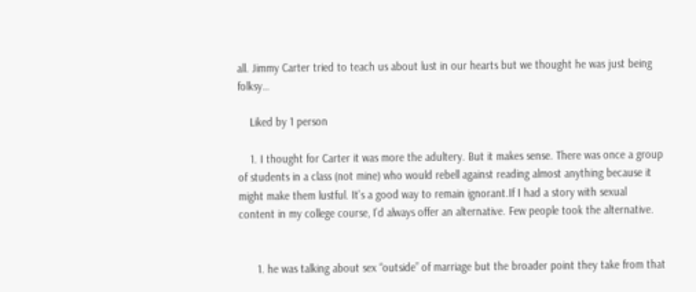all. Jimmy Carter tried to teach us about lust in our hearts but we thought he was just being folksy…

    Liked by 1 person

    1. I thought for Carter it was more the adultery. But it makes sense. There was once a group of students in a class (not mine) who would rebell against reading almost anything because it might make them lustful. It’s a good way to remain ignorant.If I had a story with sexual content in my college course, I’d always offer an alternative. Few people took the alternative.


      1. he was talking about sex “outside” of marriage but the broader point they take from that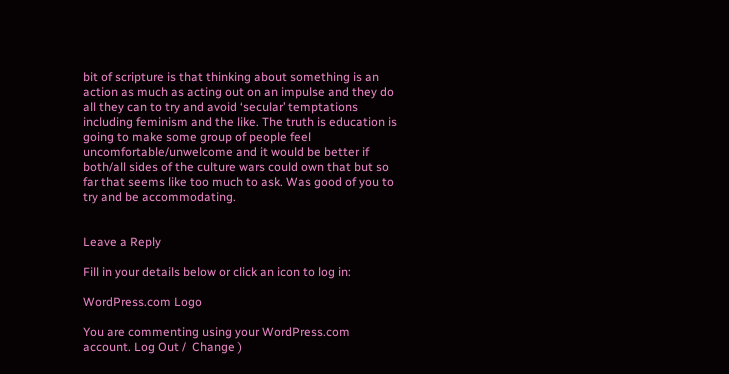bit of scripture is that thinking about something is an action as much as acting out on an impulse and they do all they can to try and avoid ‘secular’ temptations including feminism and the like. The truth is education is going to make some group of people feel uncomfortable/unwelcome and it would be better if both/all sides of the culture wars could own that but so far that seems like too much to ask. Was good of you to try and be accommodating.


Leave a Reply

Fill in your details below or click an icon to log in:

WordPress.com Logo

You are commenting using your WordPress.com account. Log Out /  Change )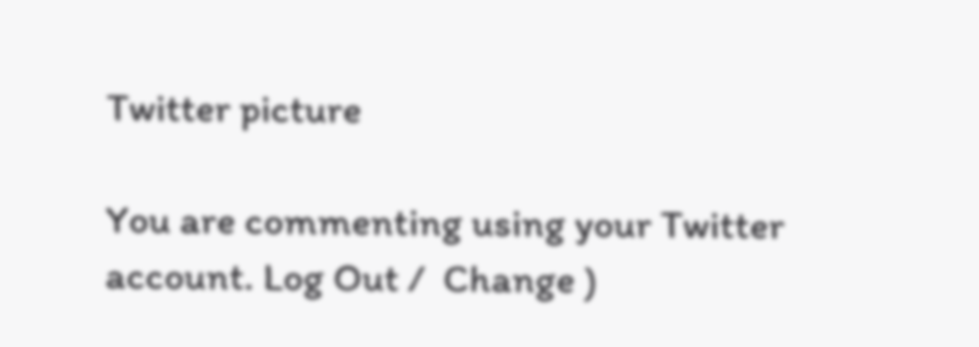Twitter picture

You are commenting using your Twitter account. Log Out /  Change )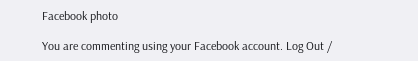Facebook photo

You are commenting using your Facebook account. Log Out /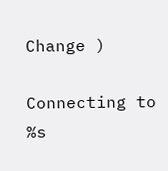Change )

Connecting to %s